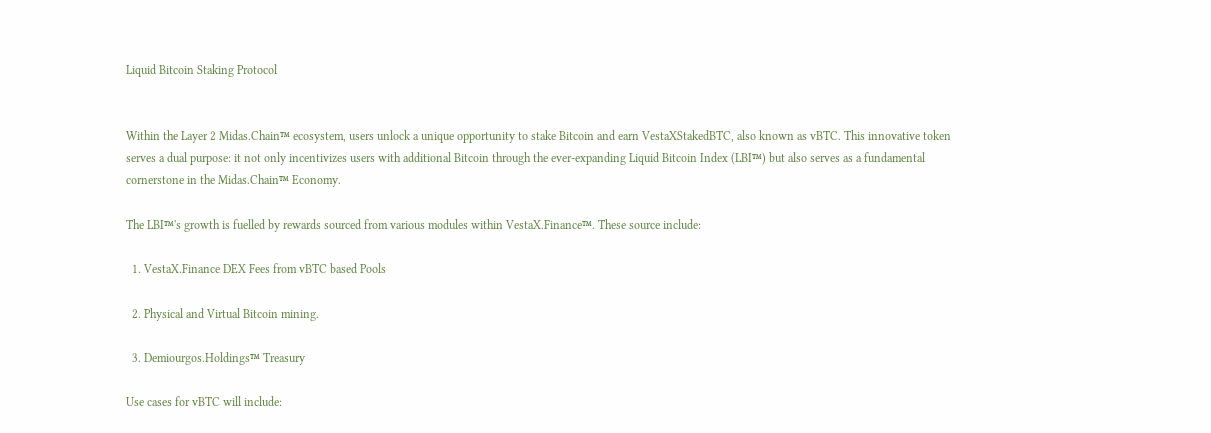Liquid Bitcoin Staking Protocol


Within the Layer 2 Midas.Chain™ ecosystem, users unlock a unique opportunity to stake Bitcoin and earn VestaXStakedBTC, also known as vBTC. This innovative token serves a dual purpose: it not only incentivizes users with additional Bitcoin through the ever-expanding Liquid Bitcoin Index (LBI™) but also serves as a fundamental cornerstone in the Midas.Chain™ Economy.

The LBI™'s growth is fuelled by rewards sourced from various modules within VestaX.Finance™. These source include:

  1. VestaX.Finance DEX Fees from vBTC based Pools

  2. Physical and Virtual Bitcoin mining.

  3. Demiourgos.Holdings™ Treasury

Use cases for vBTC will include: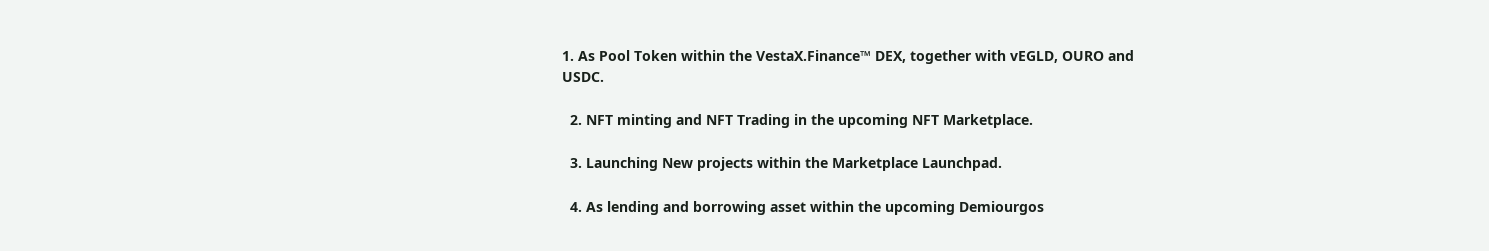1. As Pool Token within the VestaX.Finance™ DEX, together with vEGLD, OURO and USDC.

  2. NFT minting and NFT Trading in the upcoming NFT Marketplace.

  3. Launching New projects within the Marketplace Launchpad.

  4. As lending and borrowing asset within the upcoming Demiourgos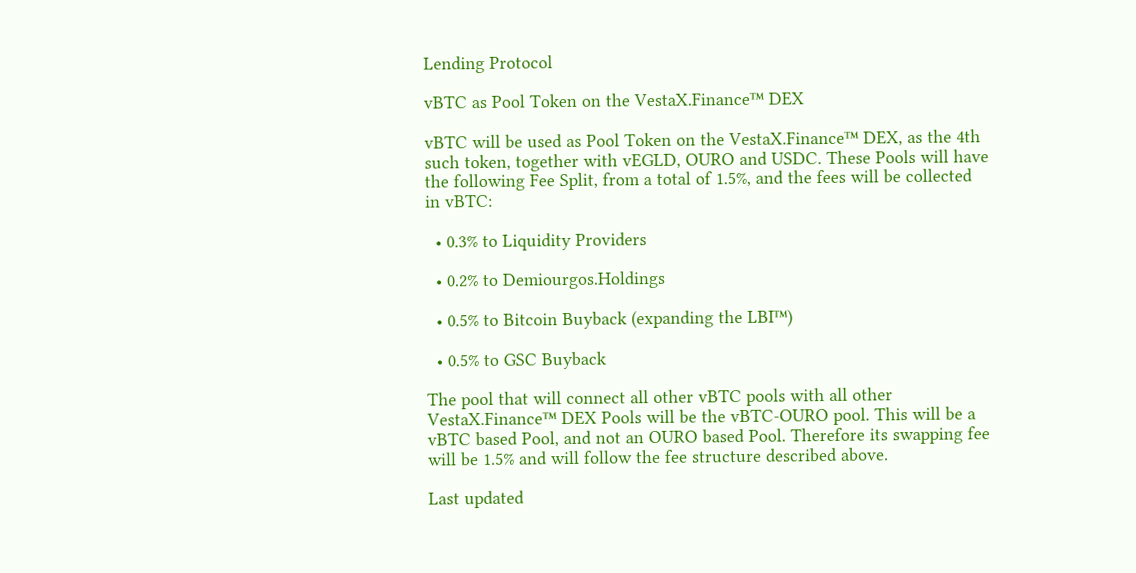Lending Protocol

vBTC as Pool Token on the VestaX.Finance™ DEX

vBTC will be used as Pool Token on the VestaX.Finance™ DEX, as the 4th such token, together with vEGLD, OURO and USDC. These Pools will have the following Fee Split, from a total of 1.5%, and the fees will be collected in vBTC:

  • 0.3% to Liquidity Providers

  • 0.2% to Demiourgos.Holdings

  • 0.5% to Bitcoin Buyback (expanding the LBI™)

  • 0.5% to GSC Buyback

The pool that will connect all other vBTC pools with all other VestaX.Finance™ DEX Pools will be the vBTC-OURO pool. This will be a vBTC based Pool, and not an OURO based Pool. Therefore its swapping fee will be 1.5% and will follow the fee structure described above.

Last updated